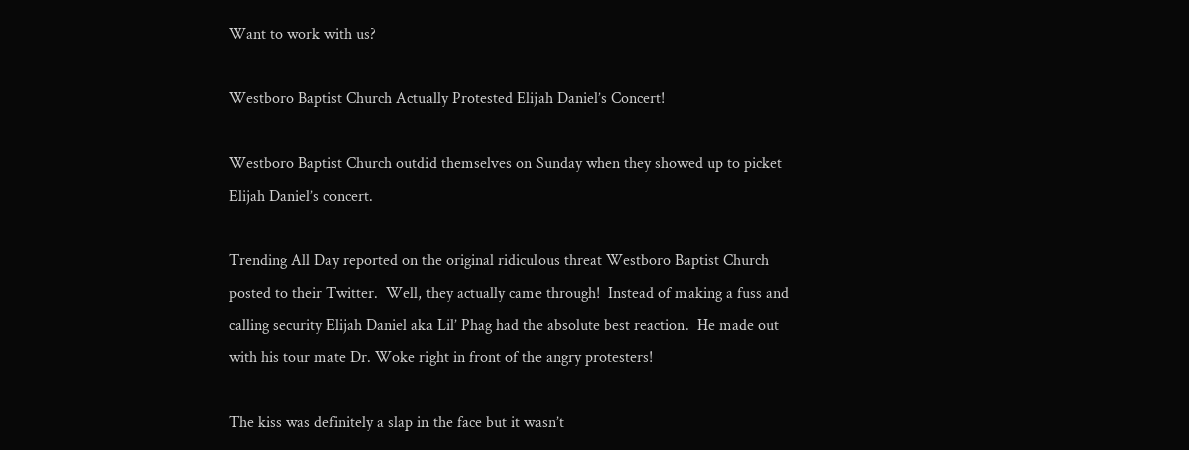Want to work with us?

Westboro Baptist Church Actually Protested Elijah Daniel’s Concert!

Westboro Baptist Church outdid themselves on Sunday when they showed up to picket Elijah Daniel’s concert.

Trending All Day reported on the original ridiculous threat Westboro Baptist Church posted to their Twitter.  Well, they actually came through!  Instead of making a fuss and calling security Elijah Daniel aka Lil’ Phag had the absolute best reaction.  He made out with his tour mate Dr. Woke right in front of the angry protesters!

The kiss was definitely a slap in the face but it wasn’t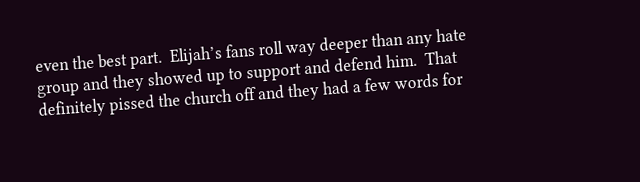even the best part.  Elijah’s fans roll way deeper than any hate group and they showed up to support and defend him.  That definitely pissed the church off and they had a few words for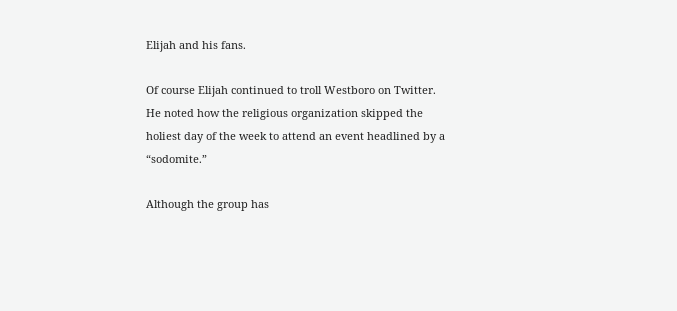Elijah and his fans.

Of course Elijah continued to troll Westboro on Twitter.  He noted how the religious organization skipped the holiest day of the week to attend an event headlined by a “sodomite.”

Although the group has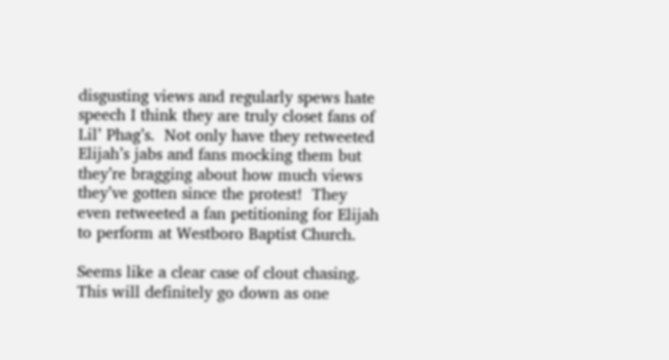disgusting views and regularly spews hate speech I think they are truly closet fans of Lil’ Phag’s.  Not only have they retweeted Elijah’s jabs and fans mocking them but they’re bragging about how much views they’ve gotten since the protest!  They even retweeted a fan petitioning for Elijah to perform at Westboro Baptist Church.

Seems like a clear case of clout chasing.  This will definitely go down as one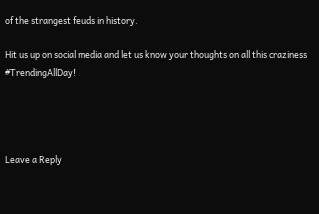of the strangest feuds in history.

Hit us up on social media and let us know your thoughts on all this craziness #TrendingAllDay!




Leave a Reply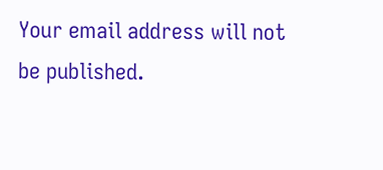Your email address will not be published.